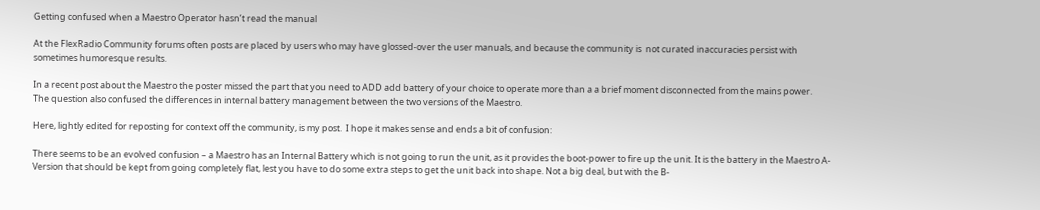Getting confused when a Maestro Operator hasn’t read the manual

At the FlexRadio Community forums often posts are placed by users who may have glossed-over the user manuals, and because the community is  not curated inaccuracies persist with sometimes humoresque results.

In a recent post about the Maestro the poster missed the part that you need to ADD add battery of your choice to operate more than a a brief moment disconnected from the mains power.  The question also confused the differences in internal battery management between the two versions of the Maestro.

Here, lightly edited for reposting for context off the community, is my post.  I hope it makes sense and ends a bit of confusion:

There seems to be an evolved confusion – a Maestro has an Internal Battery which is not going to run the unit, as it provides the boot-power to fire up the unit. It is the battery in the Maestro A-Version that should be kept from going completely flat, lest you have to do some extra steps to get the unit back into shape. Not a big deal, but with the B-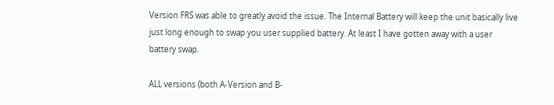Version FRS was able to greatly avoid the issue. The Internal Battery will keep the unit basically live just long enough to swap you user supplied battery. At least I have gotten away with a user battery swap.

ALL versions (both A-Version and B-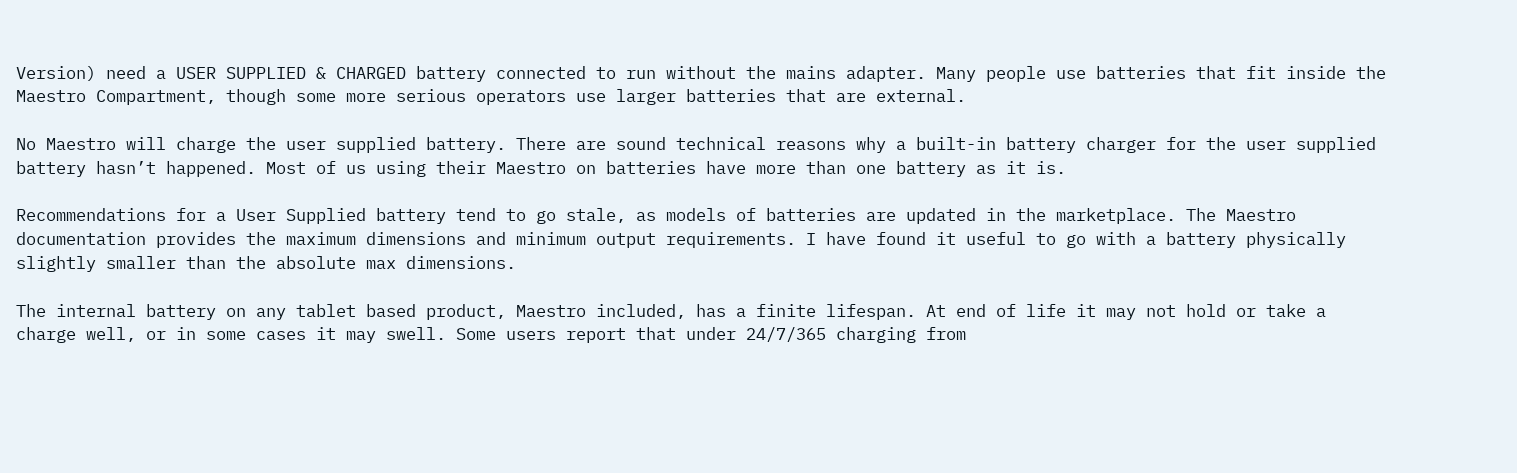Version) need a USER SUPPLIED & CHARGED battery connected to run without the mains adapter. Many people use batteries that fit inside the Maestro Compartment, though some more serious operators use larger batteries that are external.

No Maestro will charge the user supplied battery. There are sound technical reasons why a built-in battery charger for the user supplied battery hasn’t happened. Most of us using their Maestro on batteries have more than one battery as it is.

Recommendations for a User Supplied battery tend to go stale, as models of batteries are updated in the marketplace. The Maestro documentation provides the maximum dimensions and minimum output requirements. I have found it useful to go with a battery physically slightly smaller than the absolute max dimensions.

The internal battery on any tablet based product, Maestro included, has a finite lifespan. At end of life it may not hold or take a charge well, or in some cases it may swell. Some users report that under 24/7/365 charging from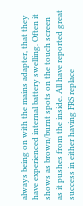always being on with the mains adapter, that they have experienced internal battery swelling. Often it shows as brown/burnt spots on the touch screen as it pushes from the inside. All have reported great success in either having FRS replace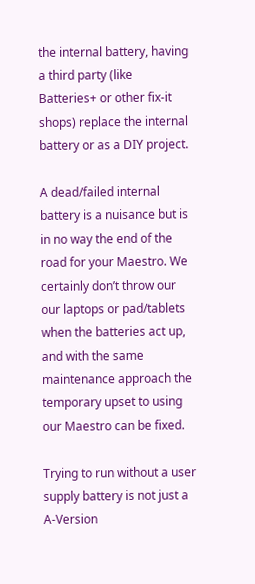the internal battery, having a third party (like Batteries+ or other fix-it shops) replace the internal battery or as a DIY project.

A dead/failed internal battery is a nuisance but is in no way the end of the road for your Maestro. We certainly don’t throw our our laptops or pad/tablets when the batteries act up, and with the same maintenance approach the temporary upset to using our Maestro can be fixed.

Trying to run without a user supply battery is not just a A-Version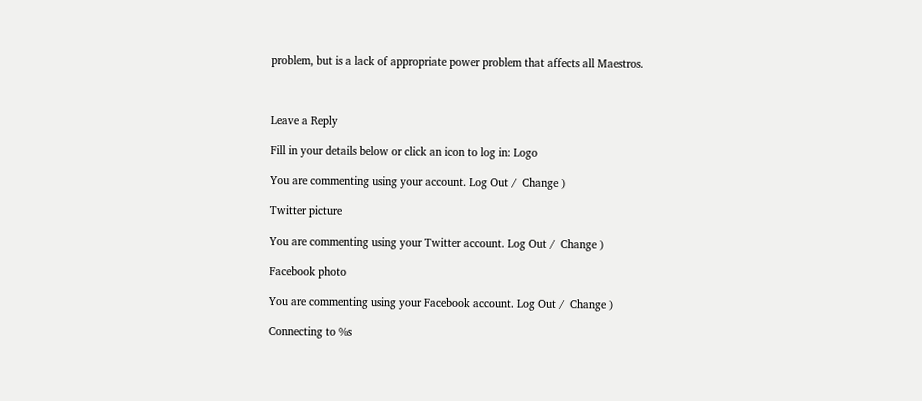problem, but is a lack of appropriate power problem that affects all Maestros.



Leave a Reply

Fill in your details below or click an icon to log in: Logo

You are commenting using your account. Log Out /  Change )

Twitter picture

You are commenting using your Twitter account. Log Out /  Change )

Facebook photo

You are commenting using your Facebook account. Log Out /  Change )

Connecting to %s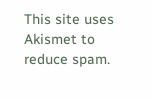This site uses Akismet to reduce spam.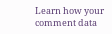Learn how your comment data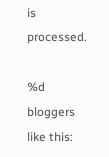is processed.

%d bloggers like this: